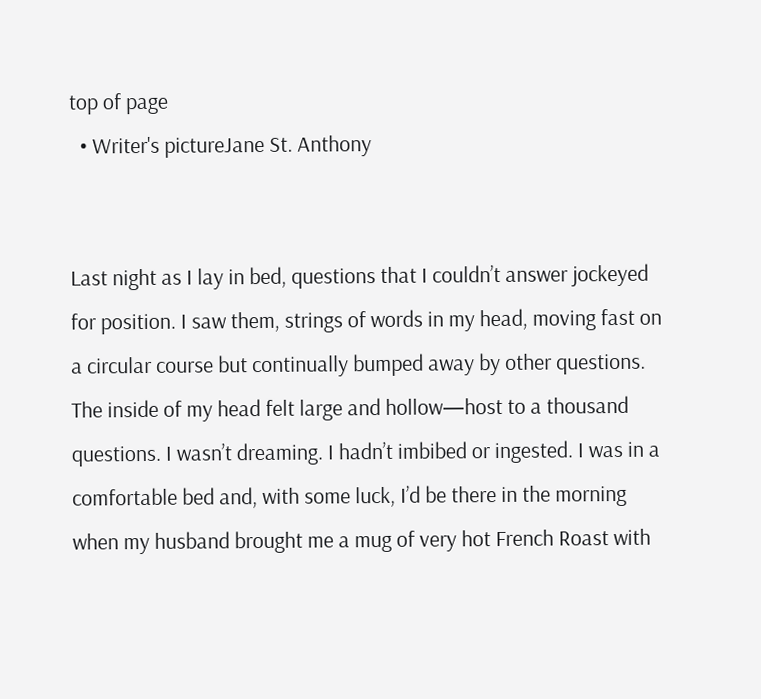top of page
  • Writer's pictureJane St. Anthony


Last night as I lay in bed, questions that I couldn’t answer jockeyed for position. I saw them, strings of words in my head, moving fast on a circular course but continually bumped away by other questions. The inside of my head felt large and hollow—host to a thousand questions. I wasn’t dreaming. I hadn’t imbibed or ingested. I was in a comfortable bed and, with some luck, I’d be there in the morning when my husband brought me a mug of very hot French Roast with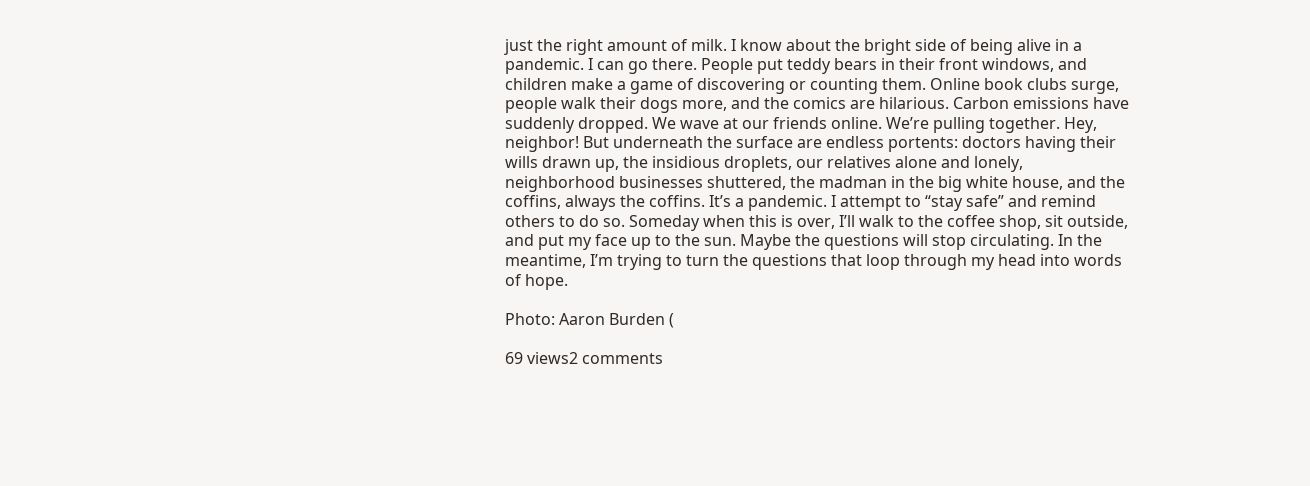just the right amount of milk. I know about the bright side of being alive in a pandemic. I can go there. People put teddy bears in their front windows, and children make a game of discovering or counting them. Online book clubs surge, people walk their dogs more, and the comics are hilarious. Carbon emissions have suddenly dropped. We wave at our friends online. We’re pulling together. Hey, neighbor! But underneath the surface are endless portents: doctors having their wills drawn up, the insidious droplets, our relatives alone and lonely, neighborhood businesses shuttered, the madman in the big white house, and the coffins, always the coffins. It’s a pandemic. I attempt to “stay safe” and remind others to do so. Someday when this is over, I’ll walk to the coffee shop, sit outside, and put my face up to the sun. Maybe the questions will stop circulating. In the meantime, I’m trying to turn the questions that loop through my head into words of hope.

Photo: Aaron Burden (

69 views2 comments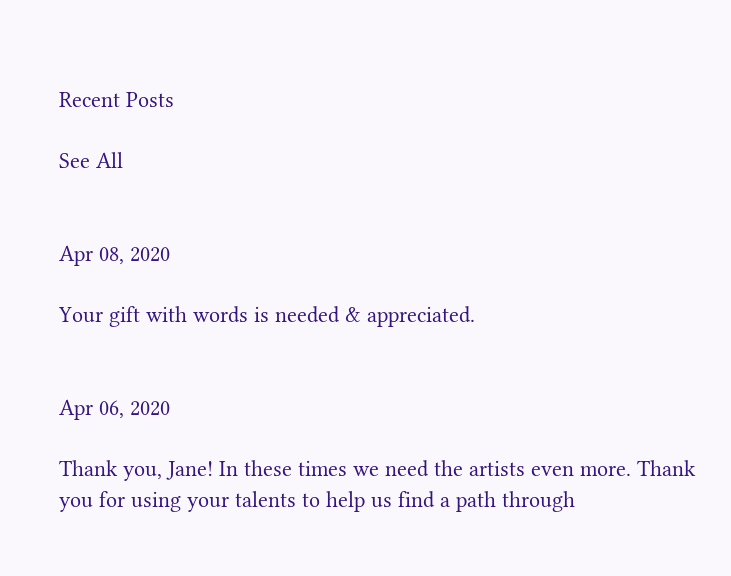Recent Posts

See All


Apr 08, 2020

Your gift with words is needed & appreciated.


Apr 06, 2020

Thank you, Jane! In these times we need the artists even more. Thank you for using your talents to help us find a path through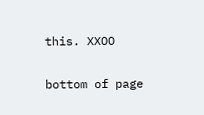this. XXOO

bottom of page